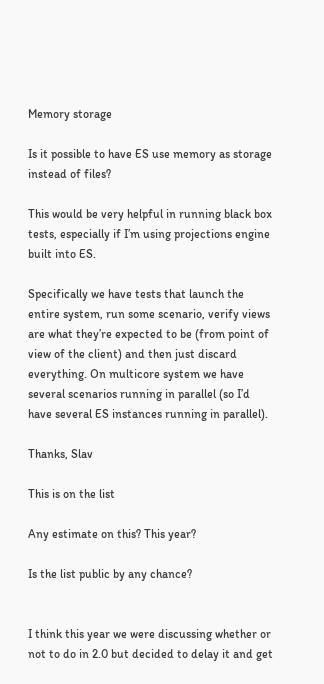Memory storage

Is it possible to have ES use memory as storage instead of files?

This would be very helpful in running black box tests, especially if I’m using projections engine built into ES.

Specifically we have tests that launch the entire system, run some scenario, verify views are what they’re expected to be (from point of view of the client) and then just discard everything. On multicore system we have several scenarios running in parallel (so I’d have several ES instances running in parallel).

Thanks, Slav

This is on the list

Any estimate on this? This year?

Is the list public by any chance?


I think this year we were discussing whether or not to do in 2.0 but decided to delay it and get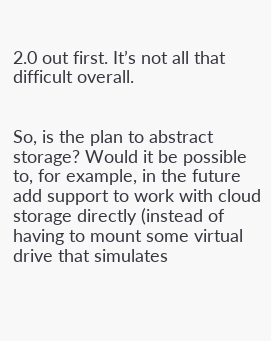2.0 out first. It’s not all that difficult overall.


So, is the plan to abstract storage? Would it be possible to, for example, in the future add support to work with cloud storage directly (instead of having to mount some virtual drive that simulates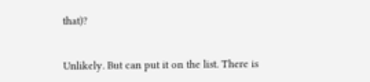that)?


Unlikely. But can put it on the list. There is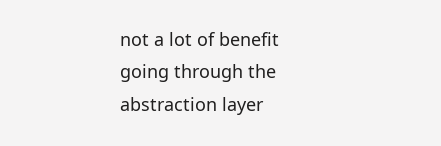not a lot of benefit going through the abstraction layer